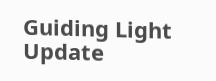Guiding Light Update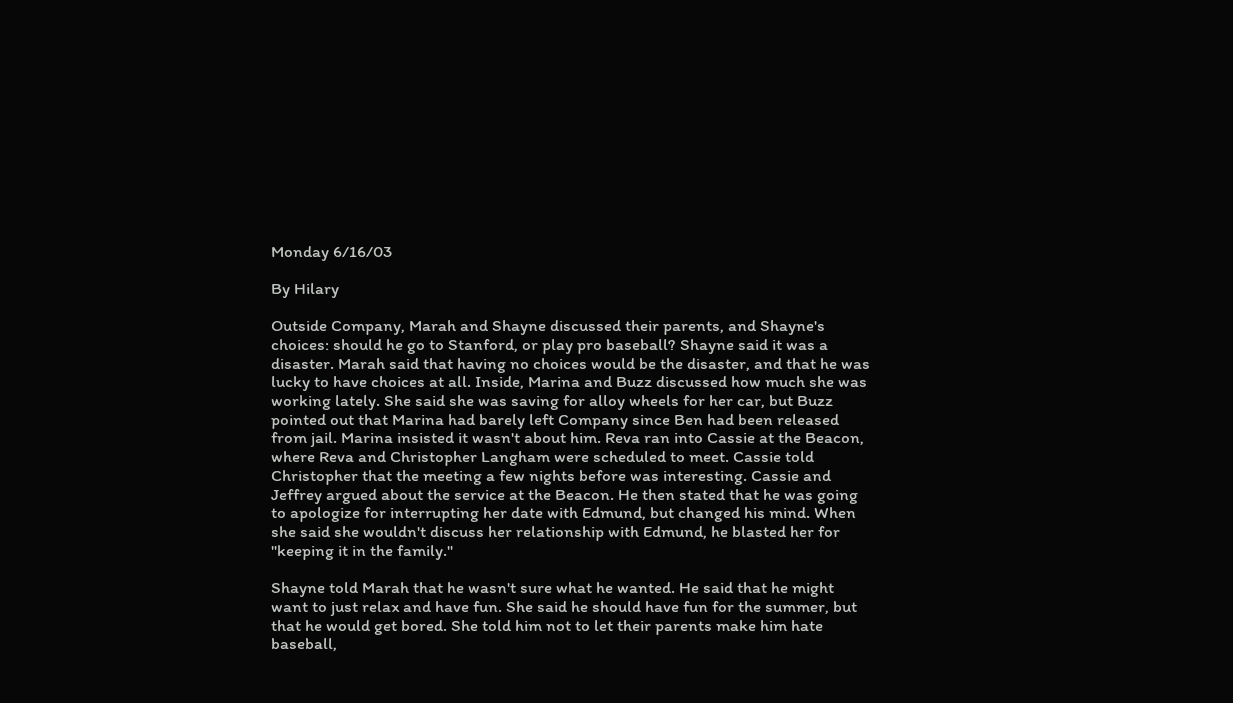Monday 6/16/03

By Hilary

Outside Company, Marah and Shayne discussed their parents, and Shayne's choices: should he go to Stanford, or play pro baseball? Shayne said it was a disaster. Marah said that having no choices would be the disaster, and that he was lucky to have choices at all. Inside, Marina and Buzz discussed how much she was working lately. She said she was saving for alloy wheels for her car, but Buzz pointed out that Marina had barely left Company since Ben had been released from jail. Marina insisted it wasn't about him. Reva ran into Cassie at the Beacon, where Reva and Christopher Langham were scheduled to meet. Cassie told Christopher that the meeting a few nights before was interesting. Cassie and Jeffrey argued about the service at the Beacon. He then stated that he was going to apologize for interrupting her date with Edmund, but changed his mind. When she said she wouldn't discuss her relationship with Edmund, he blasted her for "keeping it in the family."

Shayne told Marah that he wasn't sure what he wanted. He said that he might want to just relax and have fun. She said he should have fun for the summer, but that he would get bored. She told him not to let their parents make him hate baseball,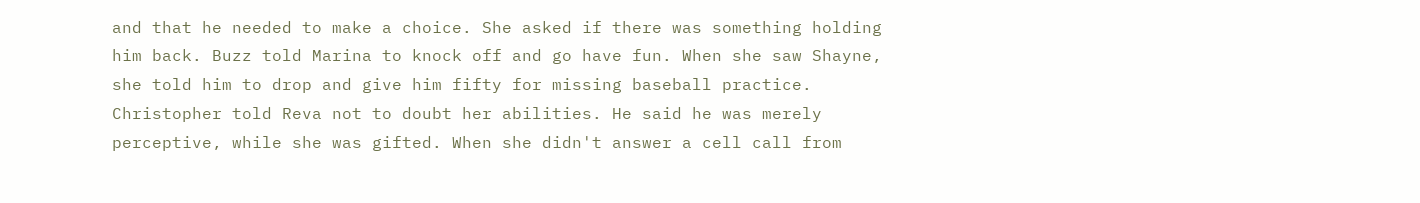and that he needed to make a choice. She asked if there was something holding him back. Buzz told Marina to knock off and go have fun. When she saw Shayne, she told him to drop and give him fifty for missing baseball practice. Christopher told Reva not to doubt her abilities. He said he was merely perceptive, while she was gifted. When she didn't answer a cell call from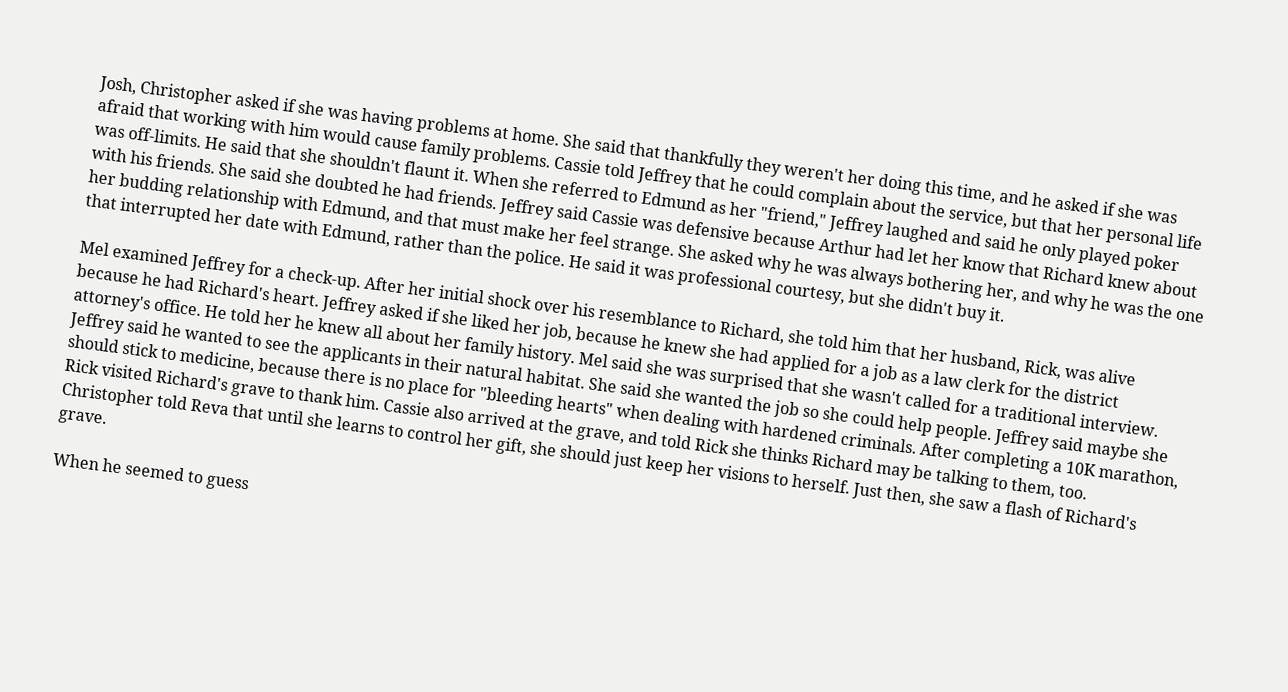Josh, Christopher asked if she was having problems at home. She said that thankfully they weren't her doing this time, and he asked if she was afraid that working with him would cause family problems. Cassie told Jeffrey that he could complain about the service, but that her personal life was off-limits. He said that she shouldn't flaunt it. When she referred to Edmund as her "friend," Jeffrey laughed and said he only played poker with his friends. She said she doubted he had friends. Jeffrey said Cassie was defensive because Arthur had let her know that Richard knew about her budding relationship with Edmund, and that must make her feel strange. She asked why he was always bothering her, and why he was the one that interrupted her date with Edmund, rather than the police. He said it was professional courtesy, but she didn't buy it.

Mel examined Jeffrey for a check-up. After her initial shock over his resemblance to Richard, she told him that her husband, Rick, was alive because he had Richard's heart. Jeffrey asked if she liked her job, because he knew she had applied for a job as a law clerk for the district attorney's office. He told her he knew all about her family history. Mel said she was surprised that she wasn't called for a traditional interview. Jeffrey said he wanted to see the applicants in their natural habitat. She said she wanted the job so she could help people. Jeffrey said maybe she should stick to medicine, because there is no place for "bleeding hearts" when dealing with hardened criminals. After completing a 10K marathon, Rick visited Richard's grave to thank him. Cassie also arrived at the grave, and told Rick she thinks Richard may be talking to them, too. Christopher told Reva that until she learns to control her gift, she should just keep her visions to herself. Just then, she saw a flash of Richard's grave.

When he seemed to guess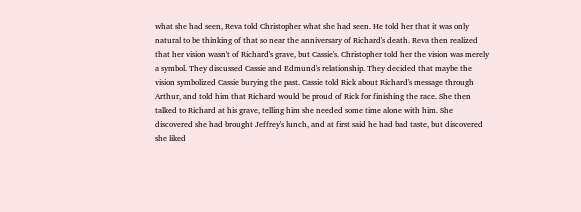what she had seen, Reva told Christopher what she had seen. He told her that it was only natural to be thinking of that so near the anniversary of Richard's death. Reva then realized that her vision wasn't of Richard's grave, but Cassie's. Christopher told her the vision was merely a symbol. They discussed Cassie and Edmund's relationship. They decided that maybe the vision symbolized Cassie burying the past. Cassie told Rick about Richard's message through Arthur, and told him that Richard would be proud of Rick for finishing the race. She then talked to Richard at his grave, telling him she needed some time alone with him. She discovered she had brought Jeffrey's lunch, and at first said he had bad taste, but discovered she liked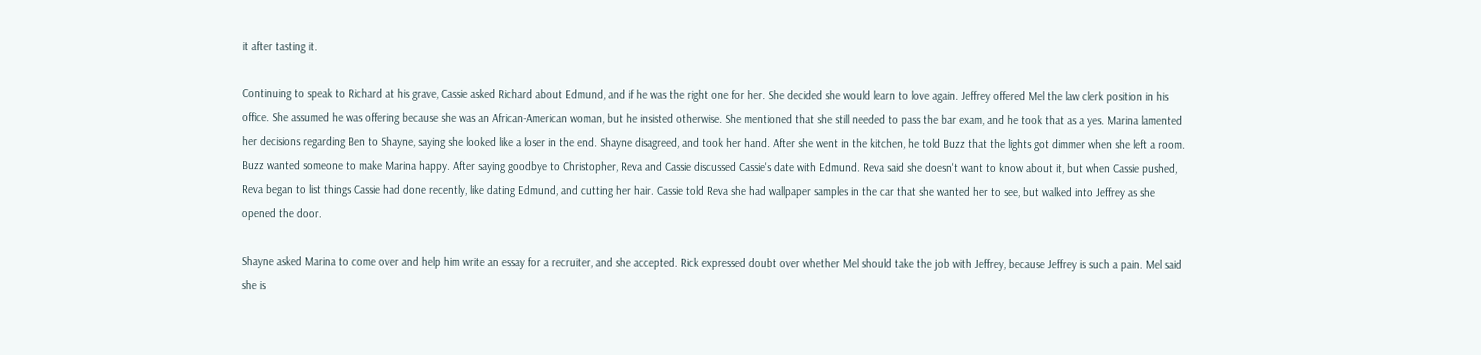it after tasting it.

Continuing to speak to Richard at his grave, Cassie asked Richard about Edmund, and if he was the right one for her. She decided she would learn to love again. Jeffrey offered Mel the law clerk position in his office. She assumed he was offering because she was an African-American woman, but he insisted otherwise. She mentioned that she still needed to pass the bar exam, and he took that as a yes. Marina lamented her decisions regarding Ben to Shayne, saying she looked like a loser in the end. Shayne disagreed, and took her hand. After she went in the kitchen, he told Buzz that the lights got dimmer when she left a room. Buzz wanted someone to make Marina happy. After saying goodbye to Christopher, Reva and Cassie discussed Cassie's date with Edmund. Reva said she doesn't want to know about it, but when Cassie pushed, Reva began to list things Cassie had done recently, like dating Edmund, and cutting her hair. Cassie told Reva she had wallpaper samples in the car that she wanted her to see, but walked into Jeffrey as she opened the door.

Shayne asked Marina to come over and help him write an essay for a recruiter, and she accepted. Rick expressed doubt over whether Mel should take the job with Jeffrey, because Jeffrey is such a pain. Mel said she is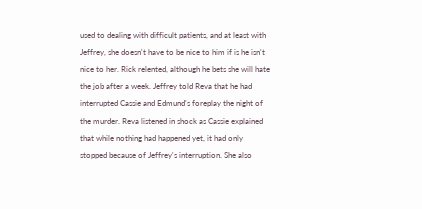used to dealing with difficult patients, and at least with Jeffrey, she doesn't have to be nice to him if is he isn't nice to her. Rick relented, although he bets she will hate the job after a week. Jeffrey told Reva that he had interrupted Cassie and Edmund's foreplay the night of the murder. Reva listened in shock as Cassie explained that while nothing had happened yet, it had only stopped because of Jeffrey's interruption. She also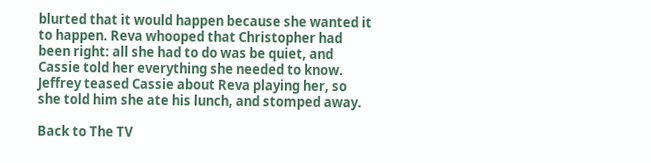blurted that it would happen because she wanted it to happen. Reva whooped that Christopher had been right: all she had to do was be quiet, and Cassie told her everything she needed to know. Jeffrey teased Cassie about Reva playing her, so she told him she ate his lunch, and stomped away.

Back to The TV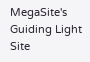MegaSite's Guiding Light Site